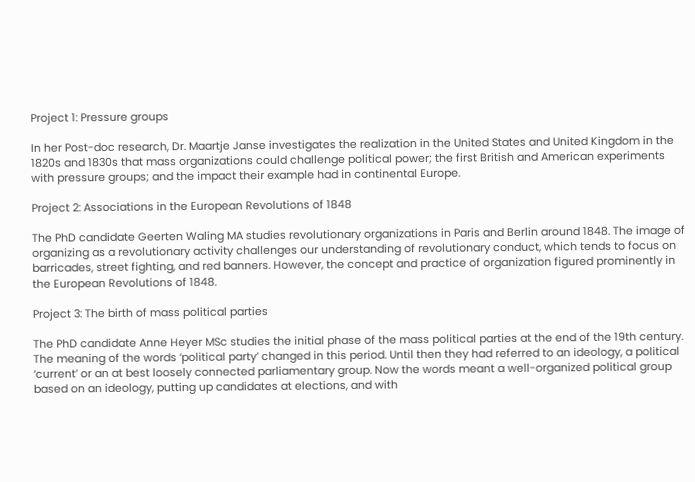Project 1: Pressure groups

In her Post-doc research, Dr. Maartje Janse investigates the realization in the United States and United Kingdom in the 1820s and 1830s that mass organizations could challenge political power; the first British and American experiments with pressure groups; and the impact their example had in continental Europe.

Project 2: Associations in the European Revolutions of 1848

The PhD candidate Geerten Waling MA studies revolutionary organizations in Paris and Berlin around 1848. The image of organizing as a revolutionary activity challenges our understanding of revolutionary conduct, which tends to focus on barricades, street fighting, and red banners. However, the concept and practice of organization figured prominently in the European Revolutions of 1848.

Project 3: The birth of mass political parties

The PhD candidate Anne Heyer MSc studies the initial phase of the mass political parties at the end of the 19th century. The meaning of the words ‘political party’ changed in this period. Until then they had referred to an ideology, a political ‘current’ or an at best loosely connected parliamentary group. Now the words meant a well-organized political group based on an ideology, putting up candidates at elections, and with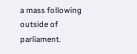a mass following outside of parliament.